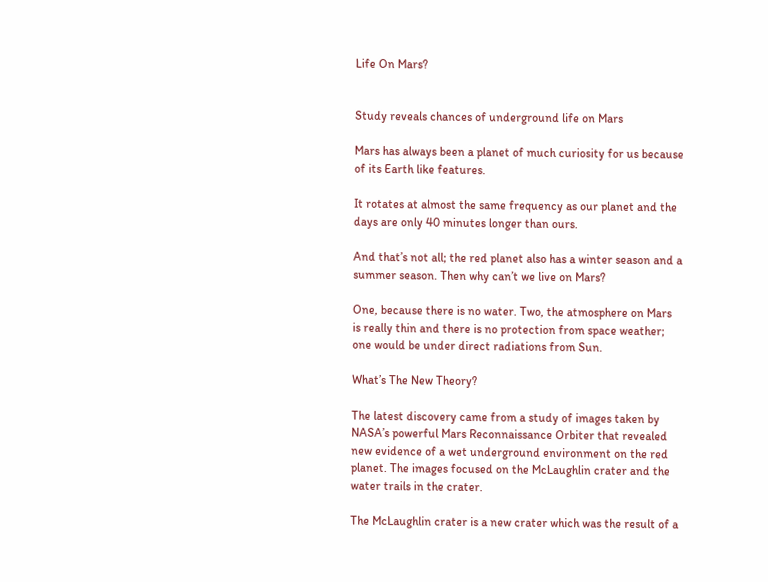Life On Mars?


Study reveals chances of underground life on Mars

Mars has always been a planet of much curiosity for us because of its Earth like features.

It rotates at almost the same frequency as our planet and the days are only 40 minutes longer than ours.

And that’s not all; the red planet also has a winter season and a summer season. Then why can’t we live on Mars?

One, because there is no water. Two, the atmosphere on Mars is really thin and there is no protection from space weather; one would be under direct radiations from Sun.

What’s The New Theory?

The latest discovery came from a study of images taken by NASA’s powerful Mars Reconnaissance Orbiter that revealed new evidence of a wet underground environment on the red planet. The images focused on the McLaughlin crater and the water trails in the crater.

The McLaughlin crater is a new crater which was the result of a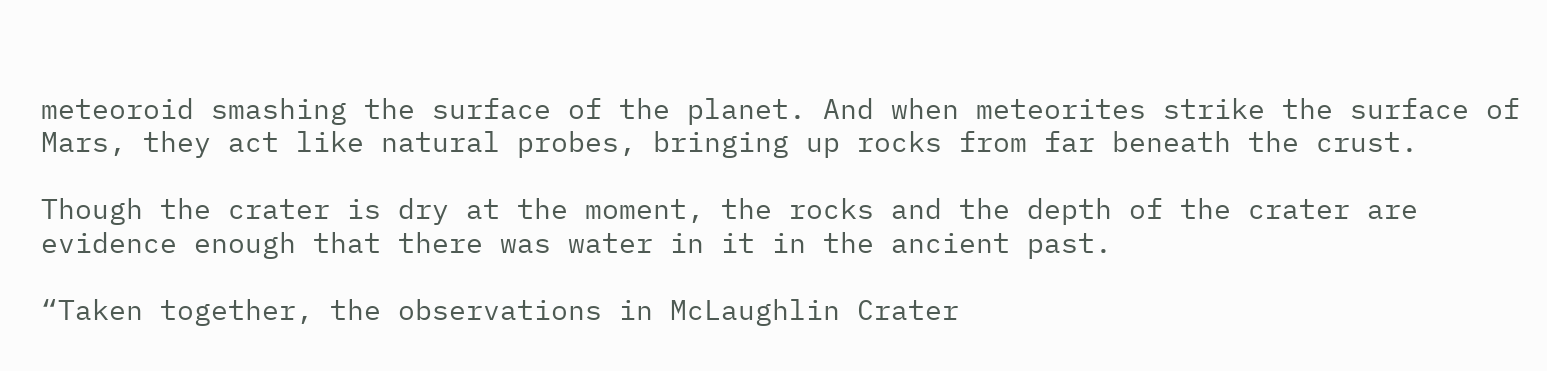meteoroid smashing the surface of the planet. And when meteorites strike the surface of Mars, they act like natural probes, bringing up rocks from far beneath the crust.

Though the crater is dry at the moment, the rocks and the depth of the crater are evidence enough that there was water in it in the ancient past.

“Taken together, the observations in McLaughlin Crater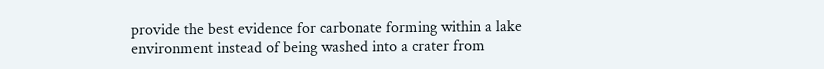provide the best evidence for carbonate forming within a lake environment instead of being washed into a crater from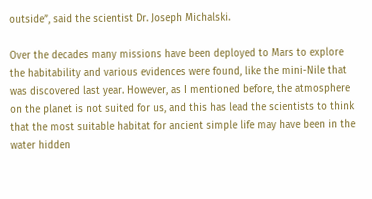outside”, said the scientist Dr. Joseph Michalski.

Over the decades many missions have been deployed to Mars to explore the habitability and various evidences were found, like the mini-Nile that was discovered last year. However, as I mentioned before, the atmosphere on the planet is not suited for us, and this has lead the scientists to think that the most suitable habitat for ancient simple life may have been in the water hidden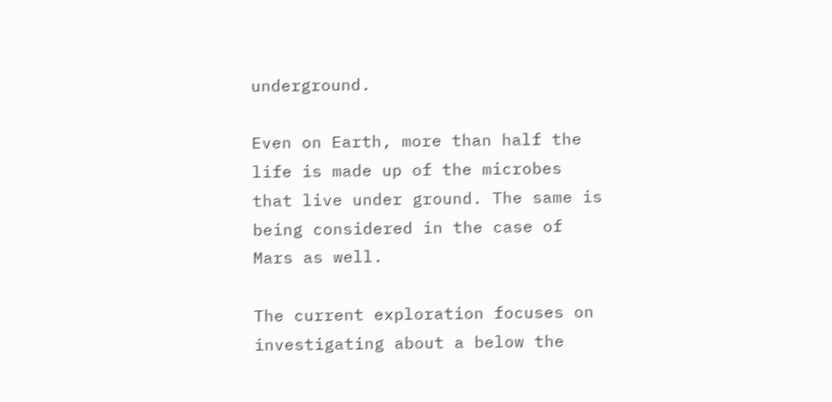underground.

Even on Earth, more than half the life is made up of the microbes that live under ground. The same is being considered in the case of Mars as well.

The current exploration focuses on investigating about a below the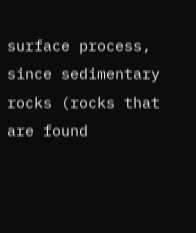surface process, since sedimentary rocks (rocks that are found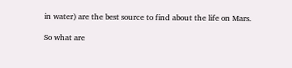in water) are the best source to find about the life on Mars.

So what are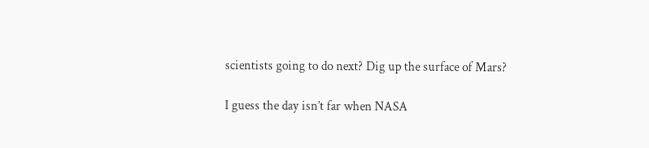scientists going to do next? Dig up the surface of Mars?

I guess the day isn’t far when NASA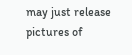may just release pictures of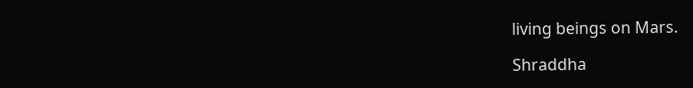living beings on Mars.

Shraddha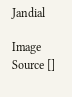Jandial

Image Source []